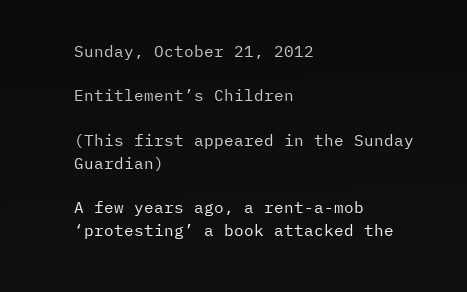Sunday, October 21, 2012

Entitlement’s Children

(This first appeared in the Sunday Guardian)

A few years ago, a rent-a-mob ‘protesting’ a book attacked the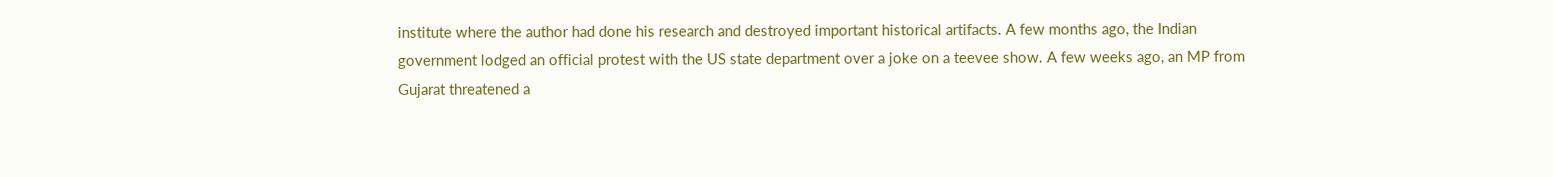institute where the author had done his research and destroyed important historical artifacts. A few months ago, the Indian government lodged an official protest with the US state department over a joke on a teevee show. A few weeks ago, an MP from Gujarat threatened a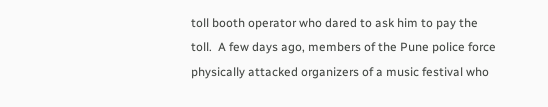toll booth operator who dared to ask him to pay the toll.  A few days ago, members of the Pune police force physically attacked organizers of a music festival who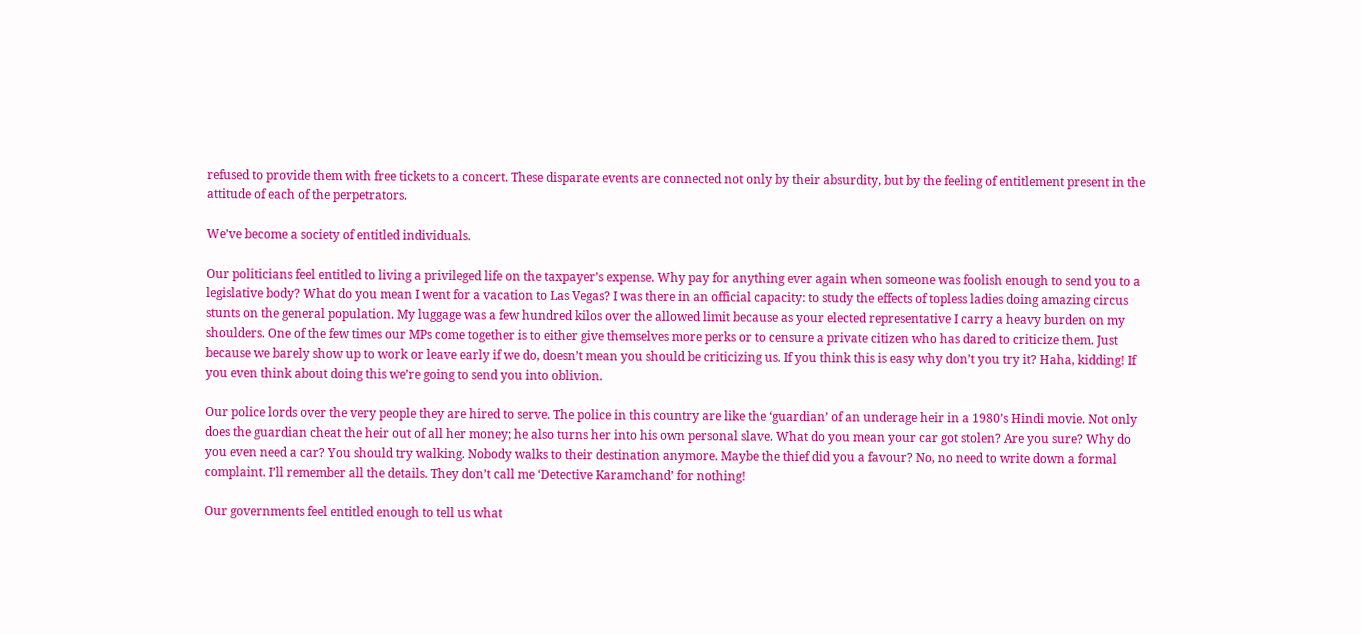refused to provide them with free tickets to a concert. These disparate events are connected not only by their absurdity, but by the feeling of entitlement present in the attitude of each of the perpetrators.

We’ve become a society of entitled individuals.

Our politicians feel entitled to living a privileged life on the taxpayer’s expense. Why pay for anything ever again when someone was foolish enough to send you to a legislative body? What do you mean I went for a vacation to Las Vegas? I was there in an official capacity: to study the effects of topless ladies doing amazing circus stunts on the general population. My luggage was a few hundred kilos over the allowed limit because as your elected representative I carry a heavy burden on my shoulders. One of the few times our MPs come together is to either give themselves more perks or to censure a private citizen who has dared to criticize them. Just because we barely show up to work or leave early if we do, doesn’t mean you should be criticizing us. If you think this is easy why don’t you try it? Haha, kidding! If you even think about doing this we’re going to send you into oblivion.

Our police lords over the very people they are hired to serve. The police in this country are like the ‘guardian’ of an underage heir in a 1980’s Hindi movie. Not only does the guardian cheat the heir out of all her money; he also turns her into his own personal slave. What do you mean your car got stolen? Are you sure? Why do you even need a car? You should try walking. Nobody walks to their destination anymore. Maybe the thief did you a favour? No, no need to write down a formal complaint. I’ll remember all the details. They don’t call me ‘Detective Karamchand’ for nothing!

Our governments feel entitled enough to tell us what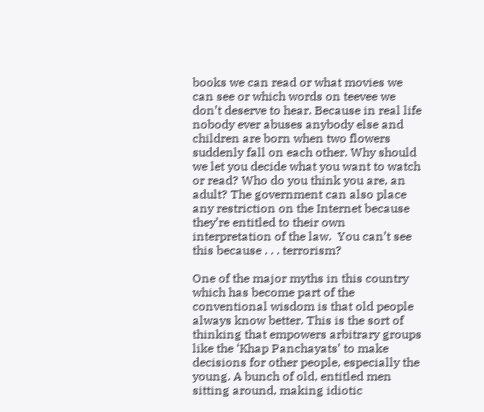books we can read or what movies we can see or which words on teevee we don’t deserve to hear. Because in real life nobody ever abuses anybody else and children are born when two flowers suddenly fall on each other. Why should we let you decide what you want to watch or read? Who do you think you are, an adult? The government can also place any restriction on the Internet because they’re entitled to their own interpretation of the law.  You can’t see this because . . . terrorism?

One of the major myths in this country which has become part of the conventional wisdom is that old people always know better. This is the sort of thinking that empowers arbitrary groups like the ‘Khap Panchayats’ to make decisions for other people, especially the young. A bunch of old, entitled men sitting around, making idiotic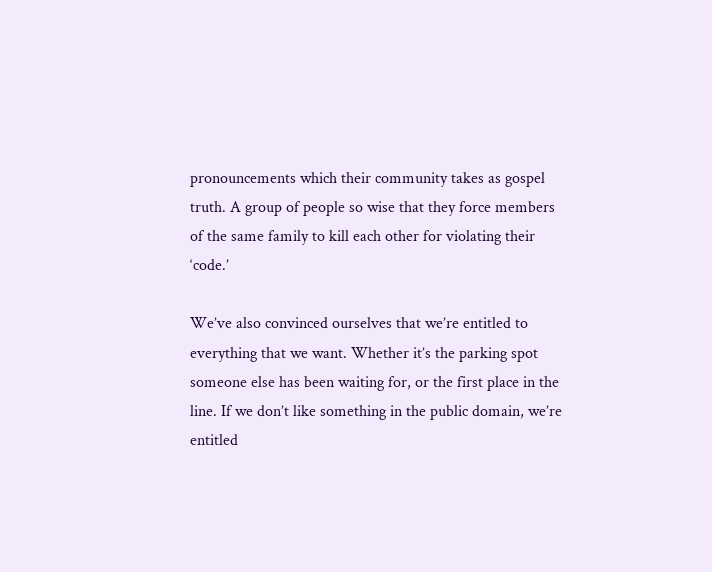pronouncements which their community takes as gospel truth. A group of people so wise that they force members of the same family to kill each other for violating their ‘code.’

We’ve also convinced ourselves that we’re entitled to everything that we want. Whether it’s the parking spot someone else has been waiting for, or the first place in the line. If we don’t like something in the public domain, we’re entitled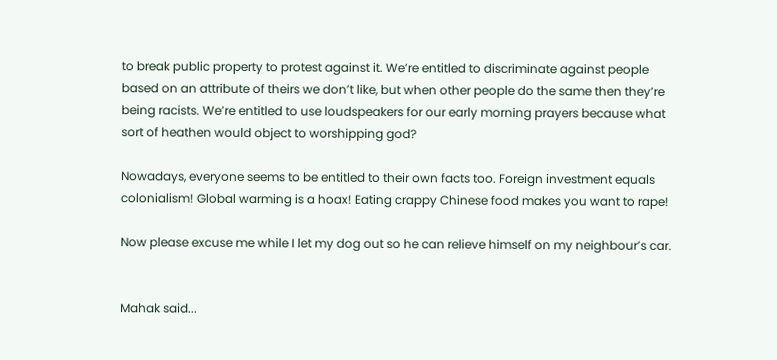to break public property to protest against it. We’re entitled to discriminate against people based on an attribute of theirs we don’t like, but when other people do the same then they’re being racists. We’re entitled to use loudspeakers for our early morning prayers because what sort of heathen would object to worshipping god?

Nowadays, everyone seems to be entitled to their own facts too. Foreign investment equals colonialism! Global warming is a hoax! Eating crappy Chinese food makes you want to rape!

Now please excuse me while I let my dog out so he can relieve himself on my neighbour’s car.


Mahak said...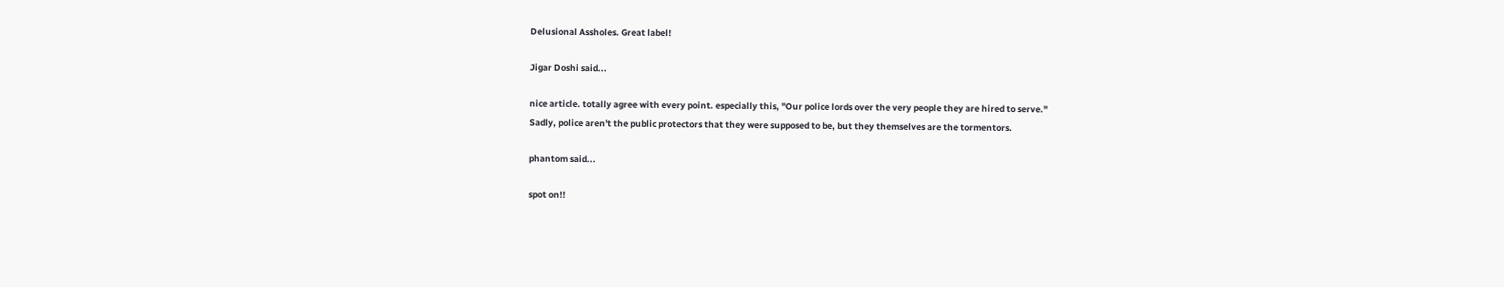Delusional Assholes. Great label!

Jigar Doshi said...

nice article. totally agree with every point. especially this, "Our police lords over the very people they are hired to serve."
Sadly, police aren't the public protectors that they were supposed to be, but they themselves are the tormentors.

phantom said...

spot on!!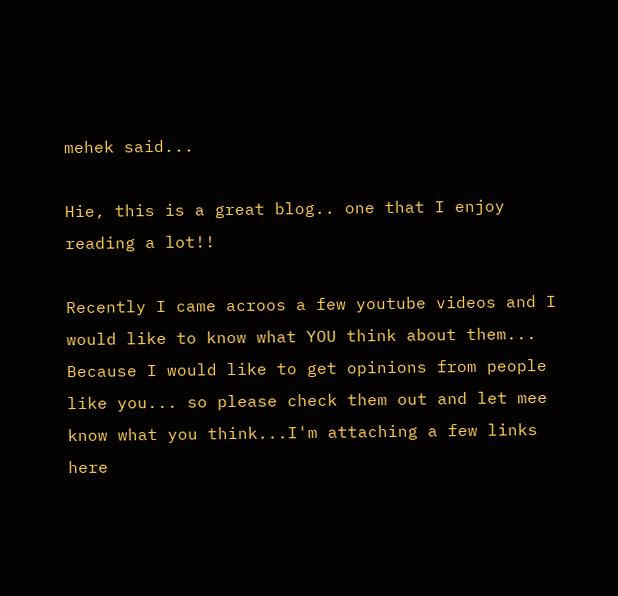mehek said...

Hie, this is a great blog.. one that I enjoy reading a lot!!

Recently I came acroos a few youtube videos and I would like to know what YOU think about them... Because I would like to get opinions from people like you... so please check them out and let mee know what you think...I'm attaching a few links here